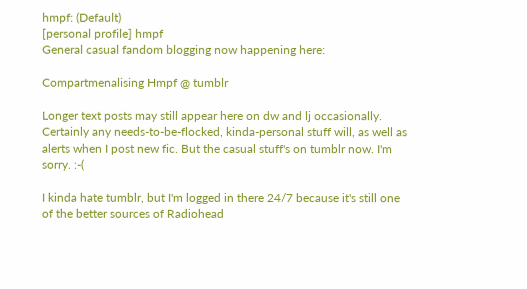hmpf: (Default)
[personal profile] hmpf
General casual fandom blogging now happening here:

Compartmenalising Hmpf @ tumblr

Longer text posts may still appear here on dw and lj occasionally. Certainly any needs-to-be-flocked, kinda-personal stuff will, as well as alerts when I post new fic. But the casual stuff's on tumblr now. I'm sorry. :-(

I kinda hate tumblr, but I'm logged in there 24/7 because it's still one of the better sources of Radiohead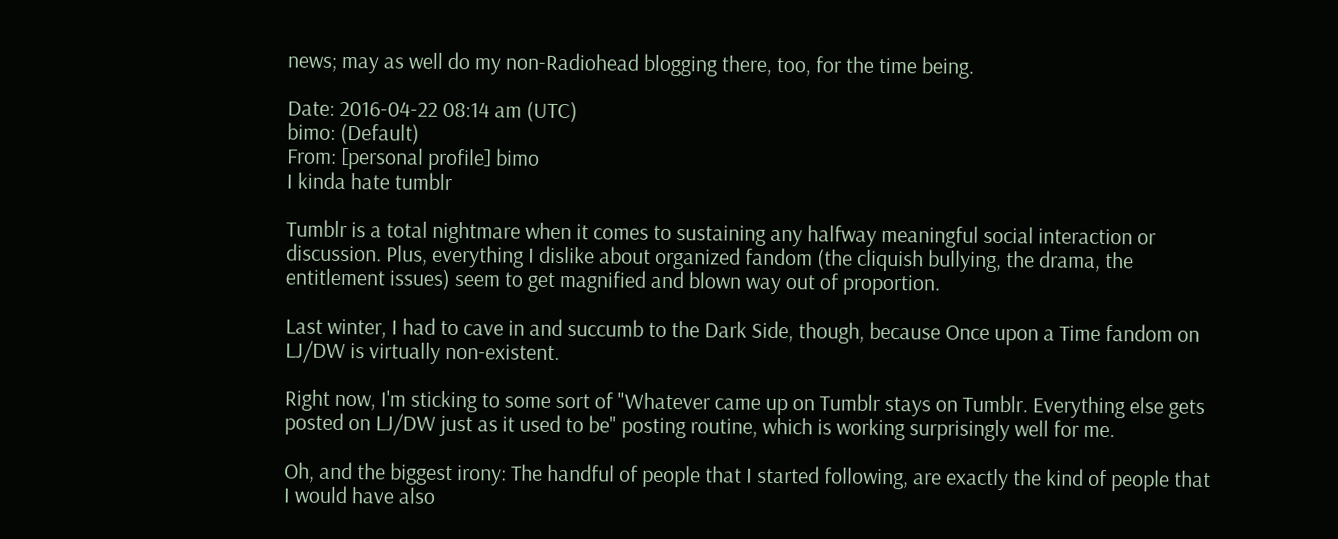news; may as well do my non-Radiohead blogging there, too, for the time being.

Date: 2016-04-22 08:14 am (UTC)
bimo: (Default)
From: [personal profile] bimo
I kinda hate tumblr

Tumblr is a total nightmare when it comes to sustaining any halfway meaningful social interaction or discussion. Plus, everything I dislike about organized fandom (the cliquish bullying, the drama, the entitlement issues) seem to get magnified and blown way out of proportion.

Last winter, I had to cave in and succumb to the Dark Side, though, because Once upon a Time fandom on LJ/DW is virtually non-existent.

Right now, I'm sticking to some sort of "Whatever came up on Tumblr stays on Tumblr. Everything else gets posted on LJ/DW just as it used to be" posting routine, which is working surprisingly well for me.

Oh, and the biggest irony: The handful of people that I started following, are exactly the kind of people that I would have also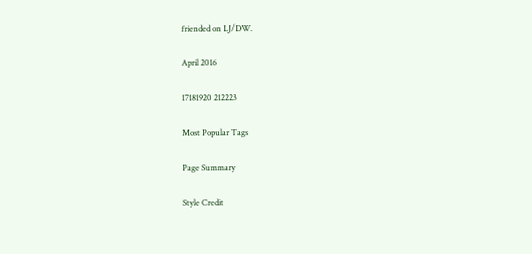friended on LJ/DW.

April 2016

17181920 212223

Most Popular Tags

Page Summary

Style Credit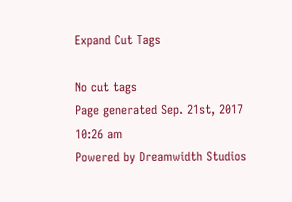Expand Cut Tags

No cut tags
Page generated Sep. 21st, 2017 10:26 am
Powered by Dreamwidth Studios